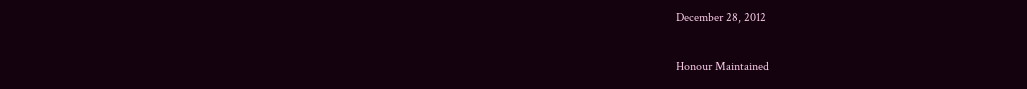December 28, 2012

Honour Maintained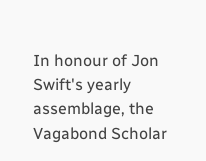In honour of Jon Swift's yearly assemblage, the Vagabond Scholar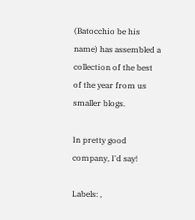(Batocchio be his name) has assembled a collection of the best of the year from us smaller blogs.

In pretty good company, I'd say!

Labels: ,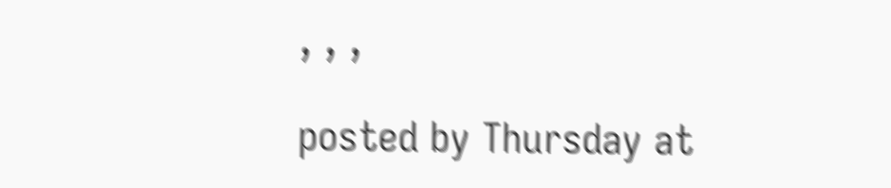, , ,

posted by Thursday at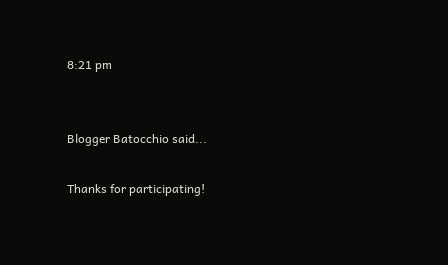8:21 pm


Blogger Batocchio said...

Thanks for participating!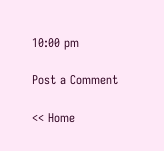10:00 pm

Post a Comment

<< Home